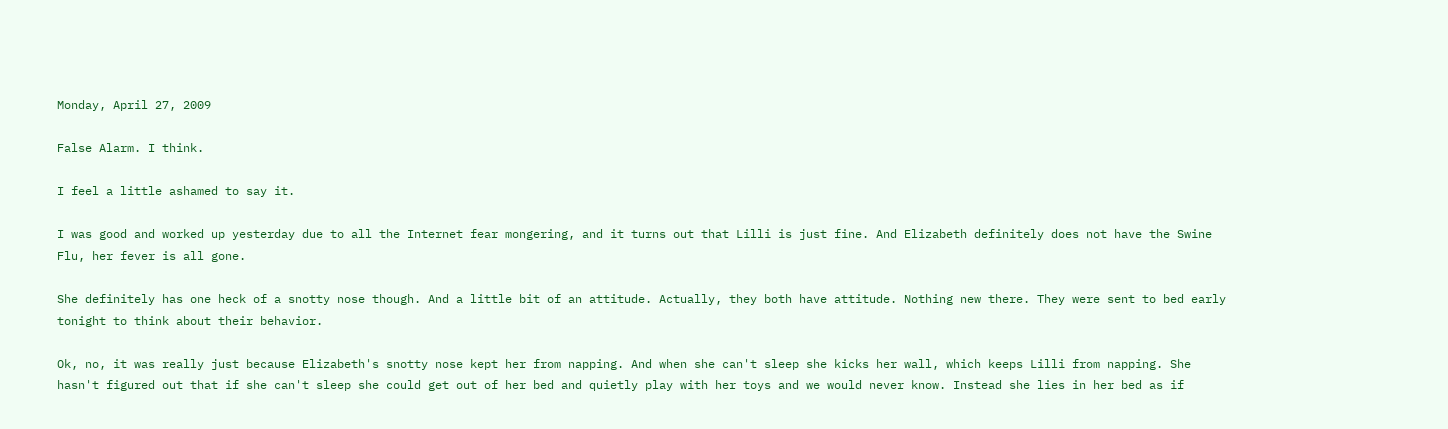Monday, April 27, 2009

False Alarm. I think.

I feel a little ashamed to say it.

I was good and worked up yesterday due to all the Internet fear mongering, and it turns out that Lilli is just fine. And Elizabeth definitely does not have the Swine Flu, her fever is all gone.

She definitely has one heck of a snotty nose though. And a little bit of an attitude. Actually, they both have attitude. Nothing new there. They were sent to bed early tonight to think about their behavior.

Ok, no, it was really just because Elizabeth's snotty nose kept her from napping. And when she can't sleep she kicks her wall, which keeps Lilli from napping. She hasn't figured out that if she can't sleep she could get out of her bed and quietly play with her toys and we would never know. Instead she lies in her bed as if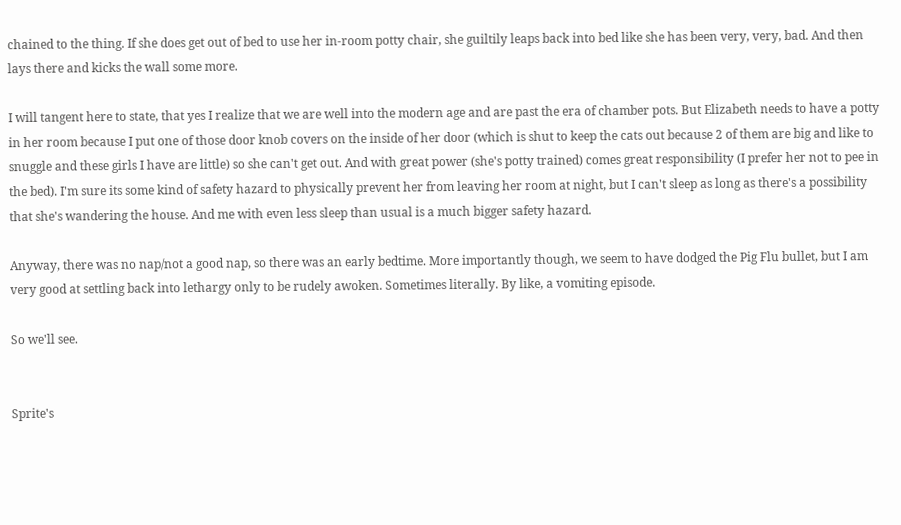chained to the thing. If she does get out of bed to use her in-room potty chair, she guiltily leaps back into bed like she has been very, very, bad. And then lays there and kicks the wall some more.

I will tangent here to state, that yes I realize that we are well into the modern age and are past the era of chamber pots. But Elizabeth needs to have a potty in her room because I put one of those door knob covers on the inside of her door (which is shut to keep the cats out because 2 of them are big and like to snuggle and these girls I have are little) so she can't get out. And with great power (she's potty trained) comes great responsibility (I prefer her not to pee in the bed). I'm sure its some kind of safety hazard to physically prevent her from leaving her room at night, but I can't sleep as long as there's a possibility that she's wandering the house. And me with even less sleep than usual is a much bigger safety hazard.

Anyway, there was no nap/not a good nap, so there was an early bedtime. More importantly though, we seem to have dodged the Pig Flu bullet, but I am very good at settling back into lethargy only to be rudely awoken. Sometimes literally. By like, a vomiting episode.

So we'll see.


Sprite's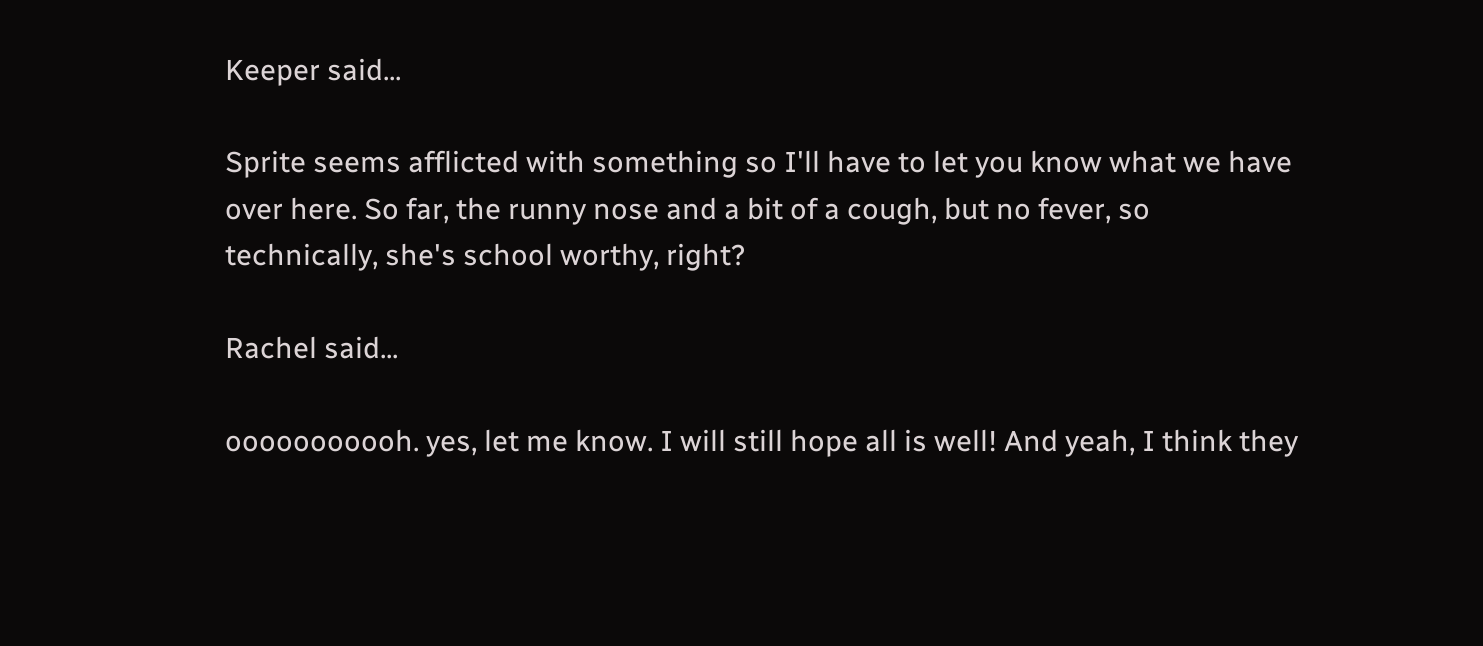Keeper said...

Sprite seems afflicted with something so I'll have to let you know what we have over here. So far, the runny nose and a bit of a cough, but no fever, so technically, she's school worthy, right?

Rachel said...

ooooooooooh. yes, let me know. I will still hope all is well! And yeah, I think they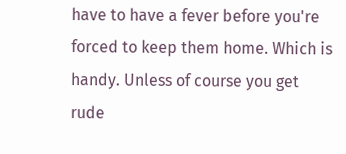have to have a fever before you're forced to keep them home. Which is handy. Unless of course you get rude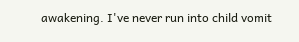awakening. I've never run into child vomit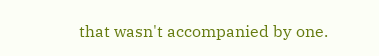that wasn't accompanied by one.